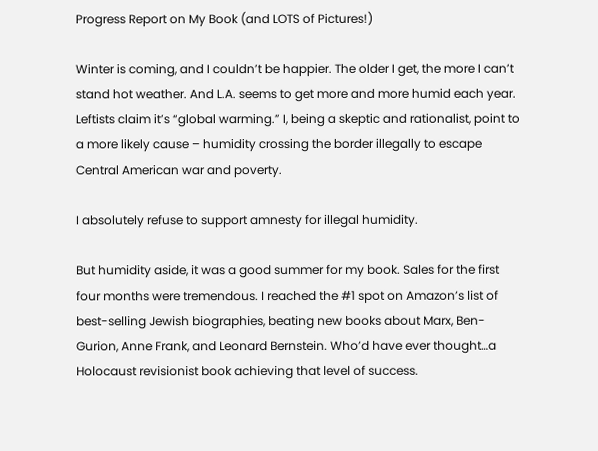Progress Report on My Book (and LOTS of Pictures!)

Winter is coming, and I couldn’t be happier. The older I get, the more I can’t stand hot weather. And L.A. seems to get more and more humid each year. Leftists claim it’s “global warming.” I, being a skeptic and rationalist, point to a more likely cause – humidity crossing the border illegally to escape Central American war and poverty.

I absolutely refuse to support amnesty for illegal humidity.

But humidity aside, it was a good summer for my book. Sales for the first four months were tremendous. I reached the #1 spot on Amazon’s list of best-selling Jewish biographies, beating new books about Marx, Ben-Gurion, Anne Frank, and Leonard Bernstein. Who’d have ever thought…a Holocaust revisionist book achieving that level of success.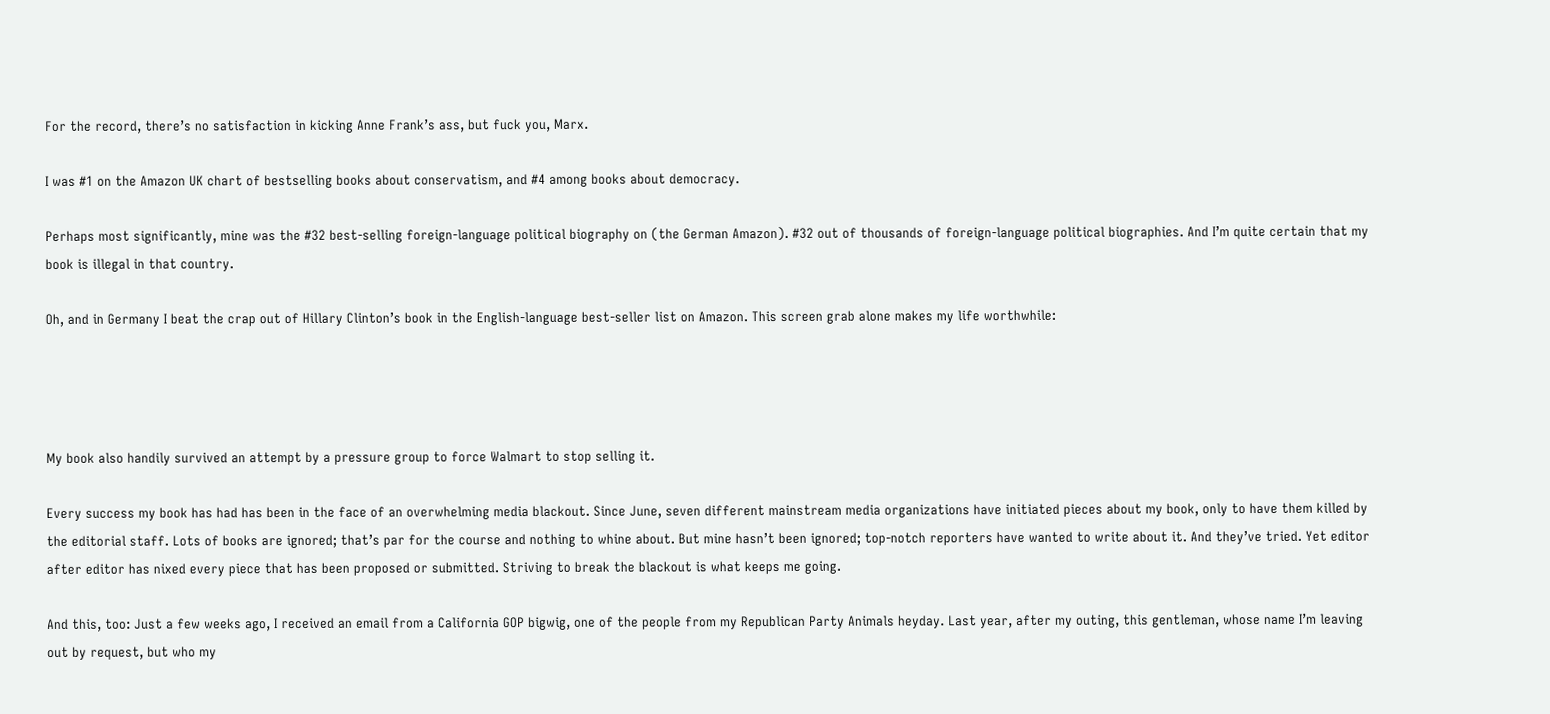For the record, there’s no satisfaction in kicking Anne Frank’s ass, but fuck you, Marx.

I was #1 on the Amazon UK chart of bestselling books about conservatism, and #4 among books about democracy.

Perhaps most significantly, mine was the #32 best-selling foreign-language political biography on (the German Amazon). #32 out of thousands of foreign-language political biographies. And I’m quite certain that my book is illegal in that country.

Oh, and in Germany I beat the crap out of Hillary Clinton’s book in the English-language best-seller list on Amazon. This screen grab alone makes my life worthwhile:




My book also handily survived an attempt by a pressure group to force Walmart to stop selling it.

Every success my book has had has been in the face of an overwhelming media blackout. Since June, seven different mainstream media organizations have initiated pieces about my book, only to have them killed by the editorial staff. Lots of books are ignored; that’s par for the course and nothing to whine about. But mine hasn’t been ignored; top-notch reporters have wanted to write about it. And they’ve tried. Yet editor after editor has nixed every piece that has been proposed or submitted. Striving to break the blackout is what keeps me going.

And this, too: Just a few weeks ago, I received an email from a California GOP bigwig, one of the people from my Republican Party Animals heyday. Last year, after my outing, this gentleman, whose name I’m leaving out by request, but who my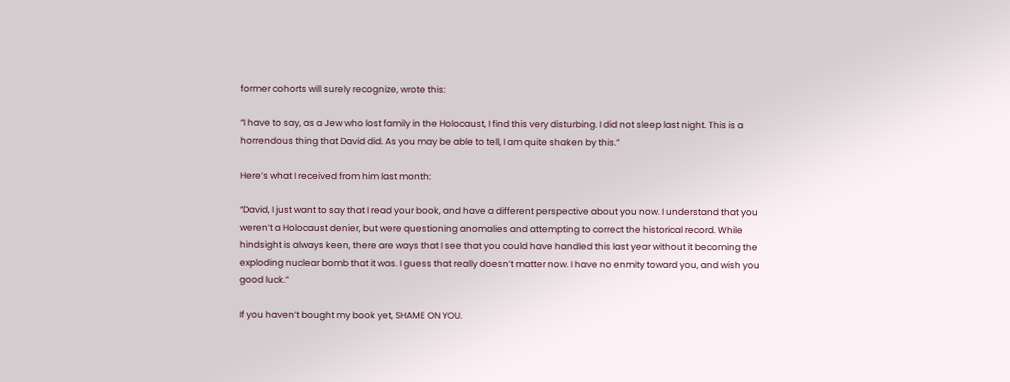former cohorts will surely recognize, wrote this:

“I have to say, as a Jew who lost family in the Holocaust, I find this very disturbing. I did not sleep last night. This is a horrendous thing that David did. As you may be able to tell, I am quite shaken by this.”

Here’s what I received from him last month:

“David, I just want to say that I read your book, and have a different perspective about you now. I understand that you weren’t a Holocaust denier, but were questioning anomalies and attempting to correct the historical record. While hindsight is always keen, there are ways that I see that you could have handled this last year without it becoming the exploding nuclear bomb that it was. I guess that really doesn’t matter now. I have no enmity toward you, and wish you good luck.”

If you haven’t bought my book yet, SHAME ON YOU.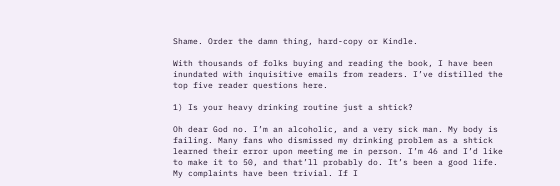Shame. Order the damn thing, hard-copy or Kindle.

With thousands of folks buying and reading the book, I have been inundated with inquisitive emails from readers. I’ve distilled the top five reader questions here.

1) Is your heavy drinking routine just a shtick?

Oh dear God no. I’m an alcoholic, and a very sick man. My body is failing. Many fans who dismissed my drinking problem as a shtick learned their error upon meeting me in person. I’m 46 and I’d like to make it to 50, and that’ll probably do. It’s been a good life. My complaints have been trivial. If I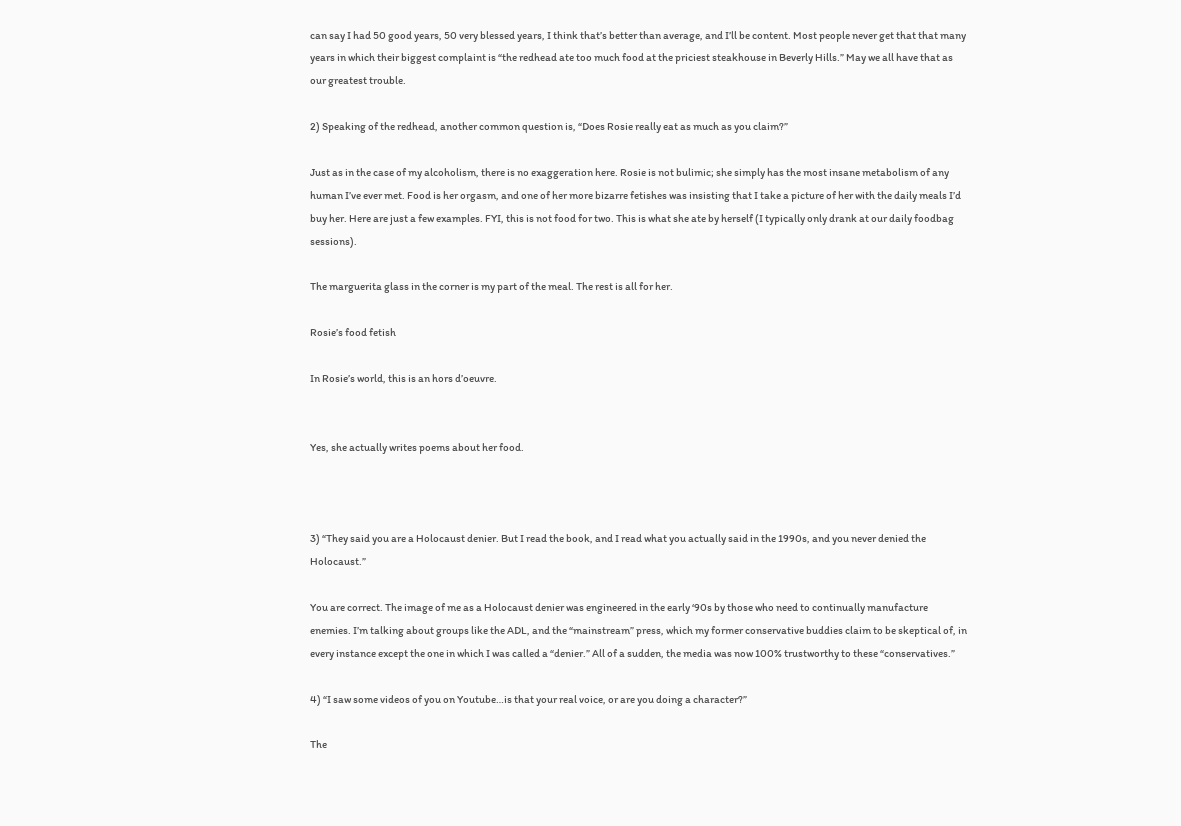can say I had 50 good years, 50 very blessed years, I think that’s better than average, and I’ll be content. Most people never get that that many years in which their biggest complaint is “the redhead ate too much food at the priciest steakhouse in Beverly Hills.” May we all have that as our greatest trouble.

2) Speaking of the redhead, another common question is, “Does Rosie really eat as much as you claim?”

Just as in the case of my alcoholism, there is no exaggeration here. Rosie is not bulimic; she simply has the most insane metabolism of any human I’ve ever met. Food is her orgasm, and one of her more bizarre fetishes was insisting that I take a picture of her with the daily meals I’d buy her. Here are just a few examples. FYI, this is not food for two. This is what she ate by herself (I typically only drank at our daily foodbag sessions).

The marguerita glass in the corner is my part of the meal. The rest is all for her.

Rosie’s food fetish

In Rosie’s world, this is an hors d’oeuvre.


Yes, she actually writes poems about her food.



3) “They said you are a Holocaust denier. But I read the book, and I read what you actually said in the 1990s, and you never denied the Holocaust.”

You are correct. The image of me as a Holocaust denier was engineered in the early ‘90s by those who need to continually manufacture enemies. I’m talking about groups like the ADL, and the “mainstream” press, which my former conservative buddies claim to be skeptical of, in every instance except the one in which I was called a “denier.” All of a sudden, the media was now 100% trustworthy to these “conservatives.”

4) “I saw some videos of you on Youtube…is that your real voice, or are you doing a character?”

The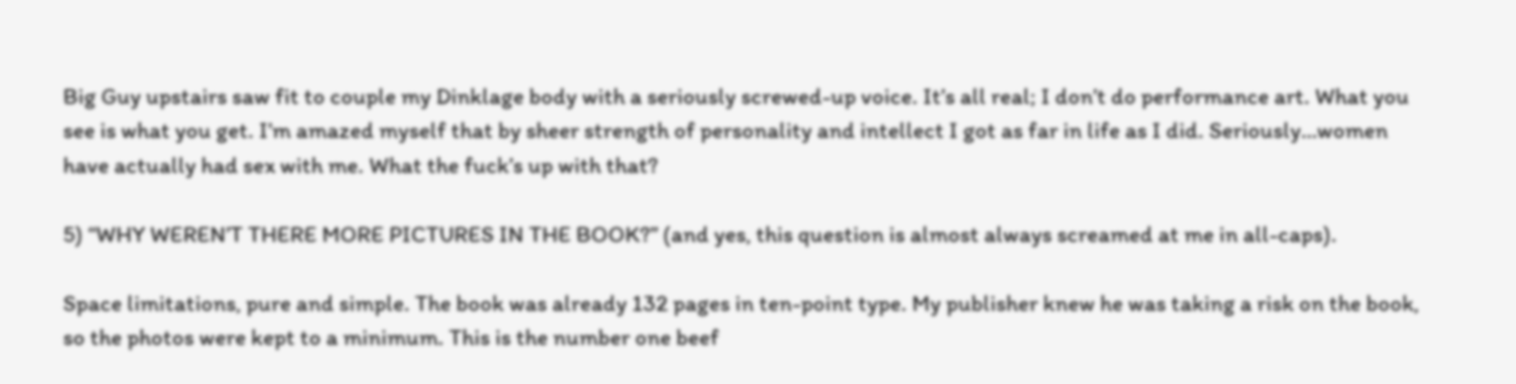Big Guy upstairs saw fit to couple my Dinklage body with a seriously screwed-up voice. It’s all real; I don’t do performance art. What you see is what you get. I’m amazed myself that by sheer strength of personality and intellect I got as far in life as I did. Seriously…women have actually had sex with me. What the fuck’s up with that?

5) “WHY WEREN’T THERE MORE PICTURES IN THE BOOK?” (and yes, this question is almost always screamed at me in all-caps).

Space limitations, pure and simple. The book was already 132 pages in ten-point type. My publisher knew he was taking a risk on the book, so the photos were kept to a minimum. This is the number one beef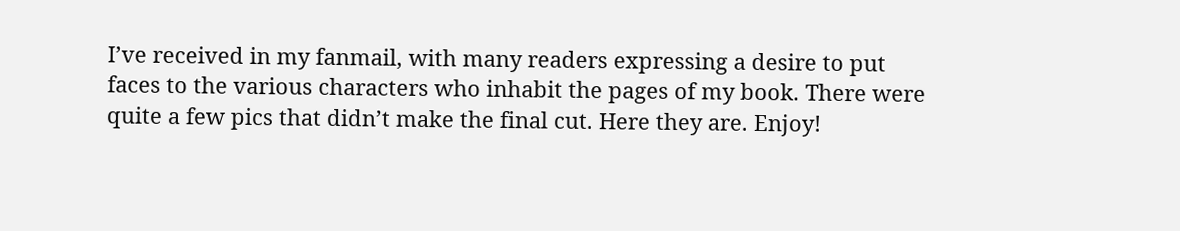I’ve received in my fanmail, with many readers expressing a desire to put faces to the various characters who inhabit the pages of my book. There were quite a few pics that didn’t make the final cut. Here they are. Enjoy!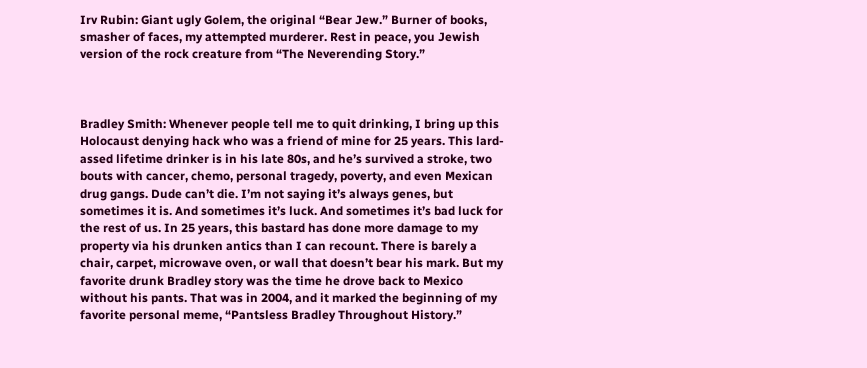Irv Rubin: Giant ugly Golem, the original “Bear Jew.” Burner of books, smasher of faces, my attempted murderer. Rest in peace, you Jewish version of the rock creature from “The Neverending Story.”



Bradley Smith: Whenever people tell me to quit drinking, I bring up this Holocaust denying hack who was a friend of mine for 25 years. This lard-assed lifetime drinker is in his late 80s, and he’s survived a stroke, two bouts with cancer, chemo, personal tragedy, poverty, and even Mexican drug gangs. Dude can’t die. I’m not saying it’s always genes, but sometimes it is. And sometimes it’s luck. And sometimes it’s bad luck for the rest of us. In 25 years, this bastard has done more damage to my property via his drunken antics than I can recount. There is barely a chair, carpet, microwave oven, or wall that doesn’t bear his mark. But my favorite drunk Bradley story was the time he drove back to Mexico without his pants. That was in 2004, and it marked the beginning of my favorite personal meme, “Pantsless Bradley Throughout History.”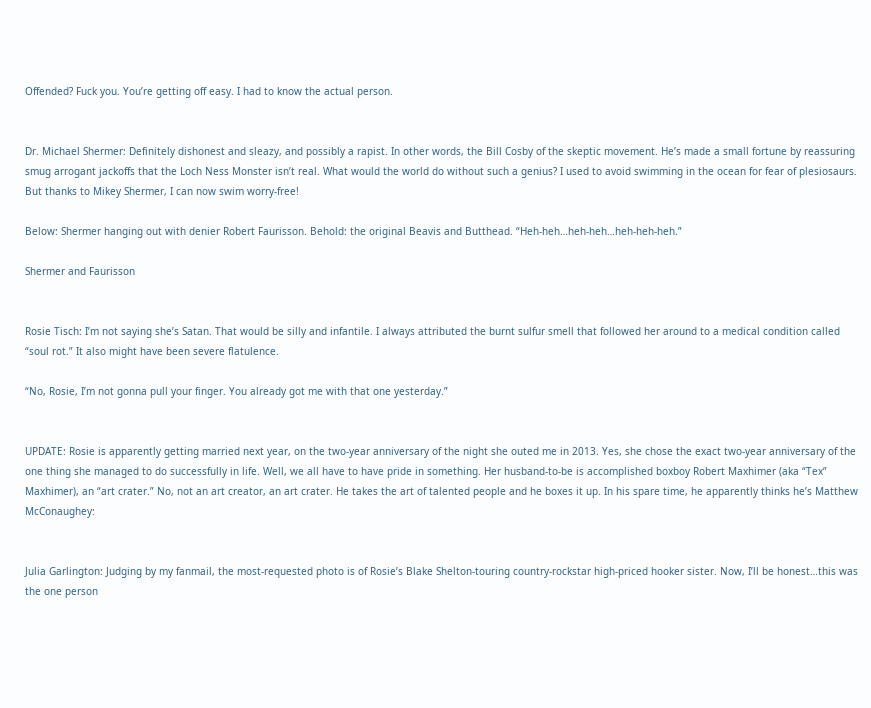Offended? Fuck you. You’re getting off easy. I had to know the actual person.


Dr. Michael Shermer: Definitely dishonest and sleazy, and possibly a rapist. In other words, the Bill Cosby of the skeptic movement. He’s made a small fortune by reassuring smug arrogant jackoffs that the Loch Ness Monster isn’t real. What would the world do without such a genius? I used to avoid swimming in the ocean for fear of plesiosaurs. But thanks to Mikey Shermer, I can now swim worry-free!

Below: Shermer hanging out with denier Robert Faurisson. Behold: the original Beavis and Butthead. “Heh-heh…heh-heh…heh-heh-heh.”

Shermer and Faurisson


Rosie Tisch: I’m not saying she’s Satan. That would be silly and infantile. I always attributed the burnt sulfur smell that followed her around to a medical condition called “soul rot.” It also might have been severe flatulence.

“No, Rosie, I’m not gonna pull your finger. You already got me with that one yesterday.”


UPDATE: Rosie is apparently getting married next year, on the two-year anniversary of the night she outed me in 2013. Yes, she chose the exact two-year anniversary of the one thing she managed to do successfully in life. Well, we all have to have pride in something. Her husband-to-be is accomplished boxboy Robert Maxhimer (aka “Tex” Maxhimer), an “art crater.” No, not an art creator, an art crater. He takes the art of talented people and he boxes it up. In his spare time, he apparently thinks he’s Matthew McConaughey:


Julia Garlington: Judging by my fanmail, the most-requested photo is of Rosie’s Blake Shelton-touring country-rockstar high-priced hooker sister. Now, I’ll be honest…this was the one person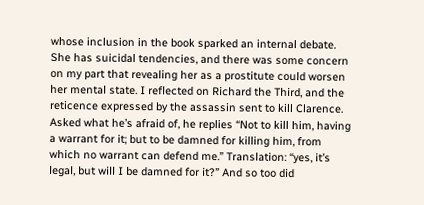whose inclusion in the book sparked an internal debate. She has suicidal tendencies, and there was some concern on my part that revealing her as a prostitute could worsen her mental state. I reflected on Richard the Third, and the reticence expressed by the assassin sent to kill Clarence. Asked what he’s afraid of, he replies “Not to kill him, having a warrant for it; but to be damned for killing him, from which no warrant can defend me.” Translation: “yes, it’s legal, but will I be damned for it?” And so too did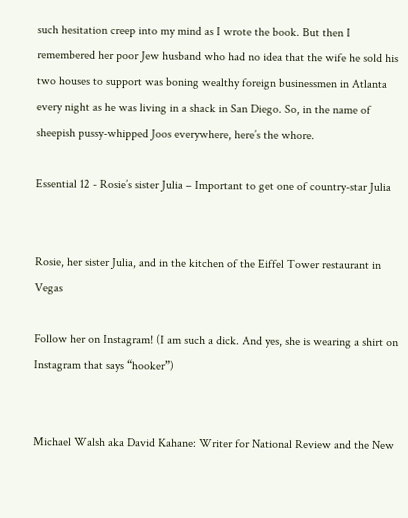such hesitation creep into my mind as I wrote the book. But then I remembered her poor Jew husband who had no idea that the wife he sold his two houses to support was boning wealthy foreign businessmen in Atlanta every night as he was living in a shack in San Diego. So, in the name of sheepish pussy-whipped Joos everywhere, here’s the whore.

Essential 12 - Rosie’s sister Julia – Important to get one of country-star Julia


Rosie, her sister Julia, and in the kitchen of the Eiffel Tower restaurant in Vegas

Follow her on Instagram! (I am such a dick. And yes, she is wearing a shirt on Instagram that says “hooker”)


Michael Walsh aka David Kahane: Writer for National Review and the New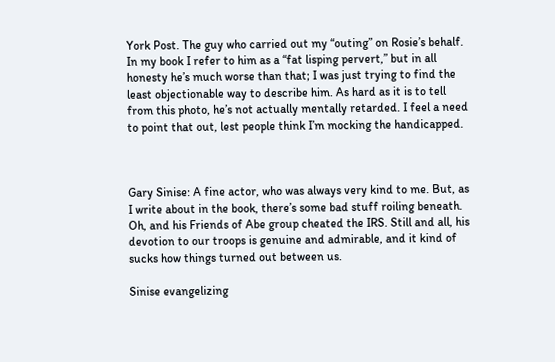York Post. The guy who carried out my “outing” on Rosie’s behalf. In my book I refer to him as a “fat lisping pervert,” but in all honesty he’s much worse than that; I was just trying to find the least objectionable way to describe him. As hard as it is to tell from this photo, he’s not actually mentally retarded. I feel a need to point that out, lest people think I’m mocking the handicapped.



Gary Sinise: A fine actor, who was always very kind to me. But, as I write about in the book, there’s some bad stuff roiling beneath. Oh, and his Friends of Abe group cheated the IRS. Still and all, his devotion to our troops is genuine and admirable, and it kind of sucks how things turned out between us.

Sinise evangelizing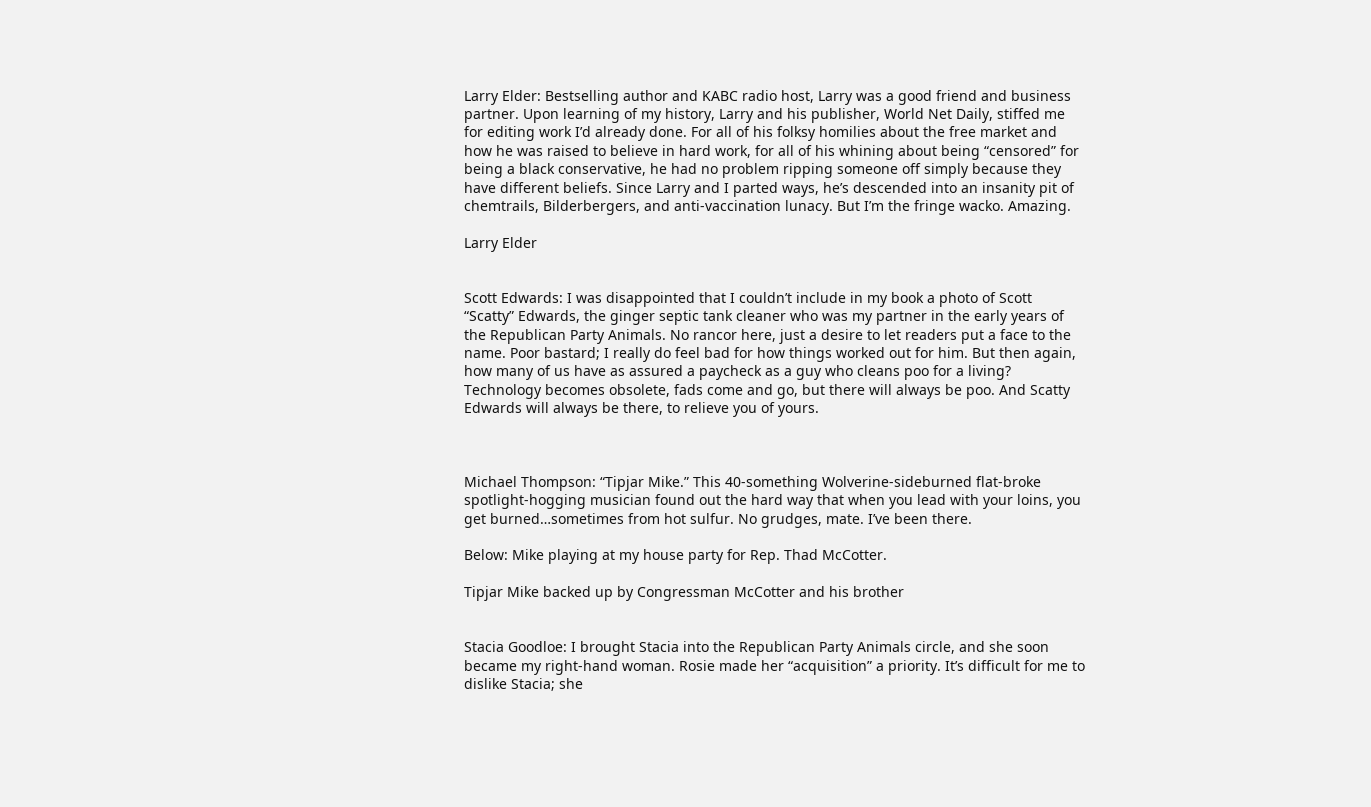Larry Elder: Bestselling author and KABC radio host, Larry was a good friend and business partner. Upon learning of my history, Larry and his publisher, World Net Daily, stiffed me for editing work I’d already done. For all of his folksy homilies about the free market and how he was raised to believe in hard work, for all of his whining about being “censored” for being a black conservative, he had no problem ripping someone off simply because they have different beliefs. Since Larry and I parted ways, he’s descended into an insanity pit of chemtrails, Bilderbergers, and anti-vaccination lunacy. But I’m the fringe wacko. Amazing.

Larry Elder


Scott Edwards: I was disappointed that I couldn’t include in my book a photo of Scott “Scatty” Edwards, the ginger septic tank cleaner who was my partner in the early years of the Republican Party Animals. No rancor here, just a desire to let readers put a face to the name. Poor bastard; I really do feel bad for how things worked out for him. But then again, how many of us have as assured a paycheck as a guy who cleans poo for a living? Technology becomes obsolete, fads come and go, but there will always be poo. And Scatty Edwards will always be there, to relieve you of yours.



Michael Thompson: “Tipjar Mike.” This 40-something Wolverine-sideburned flat-broke spotlight-hogging musician found out the hard way that when you lead with your loins, you get burned…sometimes from hot sulfur. No grudges, mate. I’ve been there.

Below: Mike playing at my house party for Rep. Thad McCotter.

Tipjar Mike backed up by Congressman McCotter and his brother


Stacia Goodloe: I brought Stacia into the Republican Party Animals circle, and she soon became my right-hand woman. Rosie made her “acquisition” a priority. It’s difficult for me to dislike Stacia; she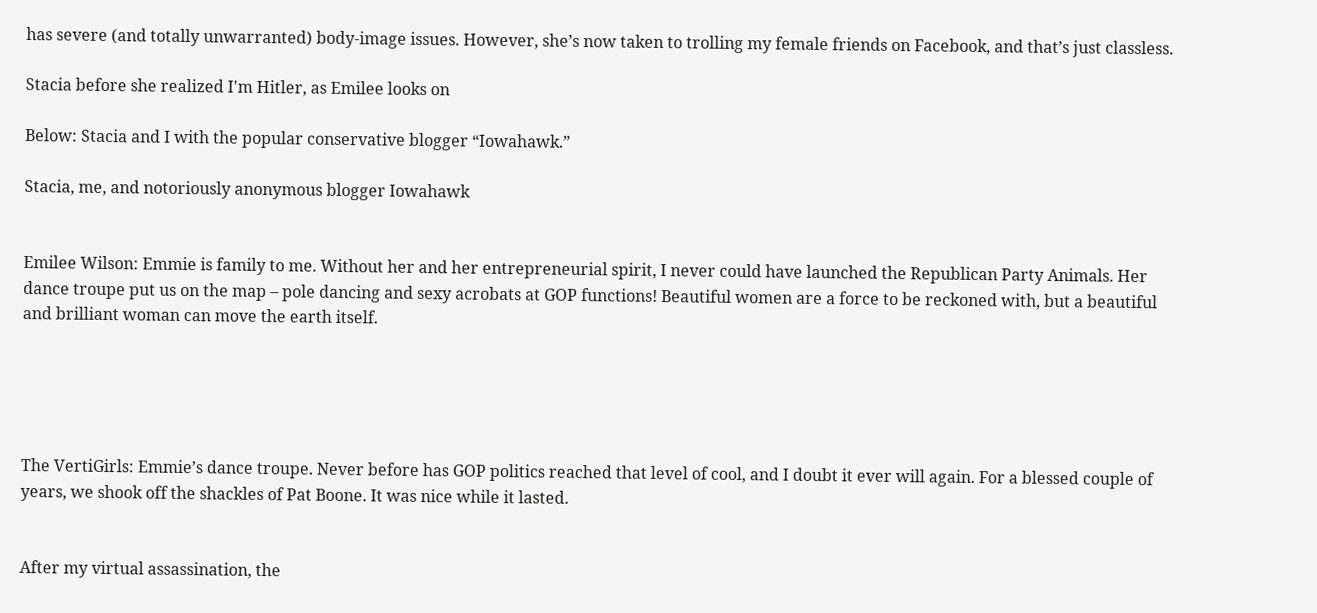has severe (and totally unwarranted) body-image issues. However, she’s now taken to trolling my female friends on Facebook, and that’s just classless.

Stacia before she realized I'm Hitler, as Emilee looks on

Below: Stacia and I with the popular conservative blogger “Iowahawk.”

Stacia, me, and notoriously anonymous blogger Iowahawk


Emilee Wilson: Emmie is family to me. Without her and her entrepreneurial spirit, I never could have launched the Republican Party Animals. Her dance troupe put us on the map – pole dancing and sexy acrobats at GOP functions! Beautiful women are a force to be reckoned with, but a beautiful and brilliant woman can move the earth itself.





The VertiGirls: Emmie’s dance troupe. Never before has GOP politics reached that level of cool, and I doubt it ever will again. For a blessed couple of years, we shook off the shackles of Pat Boone. It was nice while it lasted.


After my virtual assassination, the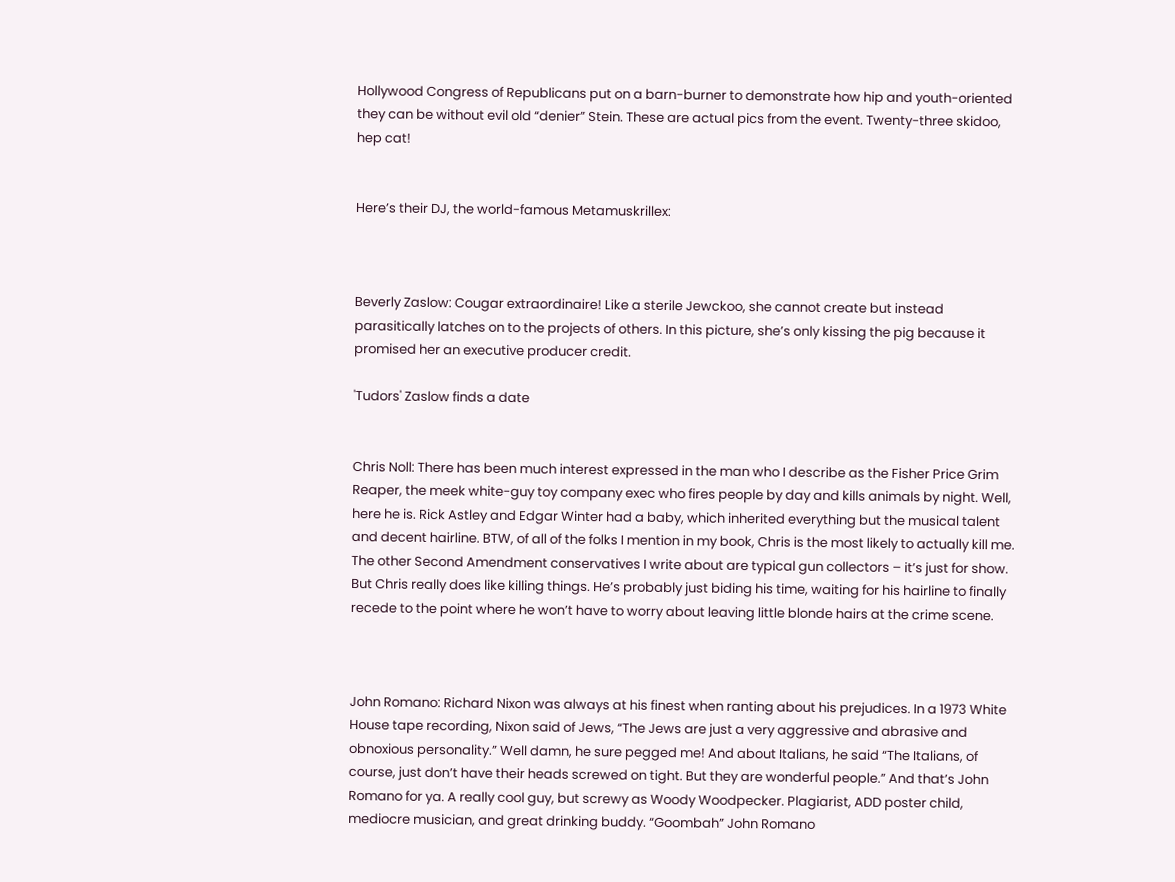Hollywood Congress of Republicans put on a barn-burner to demonstrate how hip and youth-oriented they can be without evil old “denier” Stein. These are actual pics from the event. Twenty-three skidoo, hep cat!


Here’s their DJ, the world-famous Metamuskrillex:



Beverly Zaslow: Cougar extraordinaire! Like a sterile Jewckoo, she cannot create but instead parasitically latches on to the projects of others. In this picture, she’s only kissing the pig because it promised her an executive producer credit.

'Tudors' Zaslow finds a date


Chris Noll: There has been much interest expressed in the man who I describe as the Fisher Price Grim Reaper, the meek white-guy toy company exec who fires people by day and kills animals by night. Well, here he is. Rick Astley and Edgar Winter had a baby, which inherited everything but the musical talent and decent hairline. BTW, of all of the folks I mention in my book, Chris is the most likely to actually kill me. The other Second Amendment conservatives I write about are typical gun collectors – it’s just for show. But Chris really does like killing things. He’s probably just biding his time, waiting for his hairline to finally recede to the point where he won’t have to worry about leaving little blonde hairs at the crime scene.



John Romano: Richard Nixon was always at his finest when ranting about his prejudices. In a 1973 White House tape recording, Nixon said of Jews, “The Jews are just a very aggressive and abrasive and obnoxious personality.” Well damn, he sure pegged me! And about Italians, he said “The Italians, of course, just don’t have their heads screwed on tight. But they are wonderful people.” And that’s John Romano for ya. A really cool guy, but screwy as Woody Woodpecker. Plagiarist, ADD poster child, mediocre musician, and great drinking buddy. “Goombah” John Romano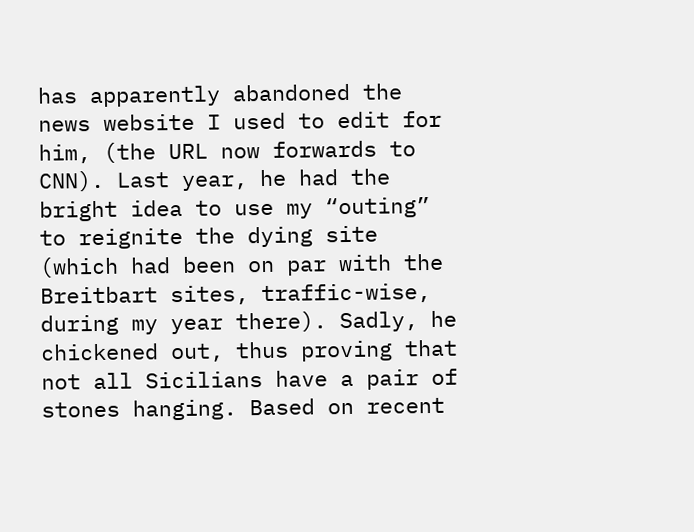has apparently abandoned the news website I used to edit for him, (the URL now forwards to CNN). Last year, he had the bright idea to use my “outing” to reignite the dying site (which had been on par with the Breitbart sites, traffic-wise, during my year there). Sadly, he chickened out, thus proving that not all Sicilians have a pair of stones hanging. Based on recent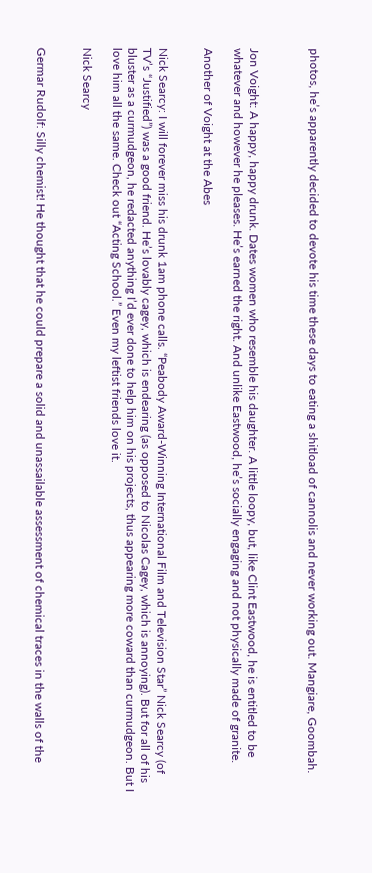photos, he’s apparently decided to devote his time these days to eating a shitload of cannolis and never working out. Mangiare, Goombah.



Jon Voight: A happy, happy drunk. Dates women who resemble his daughter. A little loopy, but, like Clint Eastwood, he is entitled to be whatever and however he pleases. He’s earned the right. And unlike Eastwood, he’s socially engaging and not physically made of granite.

Another of Voight at the Abes


Nick Searcy: I will forever miss his drunk 1am phone calls. “Peabody Award-Winning International Film and Television Star” Nick Searcy (of TV’s “Justified”) was a good friend. He’s lovably cagey, which is endearing (as opposed to Nicolas Cagey, which is annoying). But for all of his bluster as a curmudgeon, he redacted anything I’d ever done to help him on his projects, thus appearing more coward than curmudgeon. But I love him all the same. Check out “Acting School.” Even my leftist friends love it.

Nick Searcy


Germar Rudolf: Silly chemist! He thought that he could prepare a solid and unassailable assessment of chemical traces in the walls of the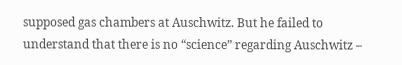supposed gas chambers at Auschwitz. But he failed to understand that there is no “science” regarding Auschwitz –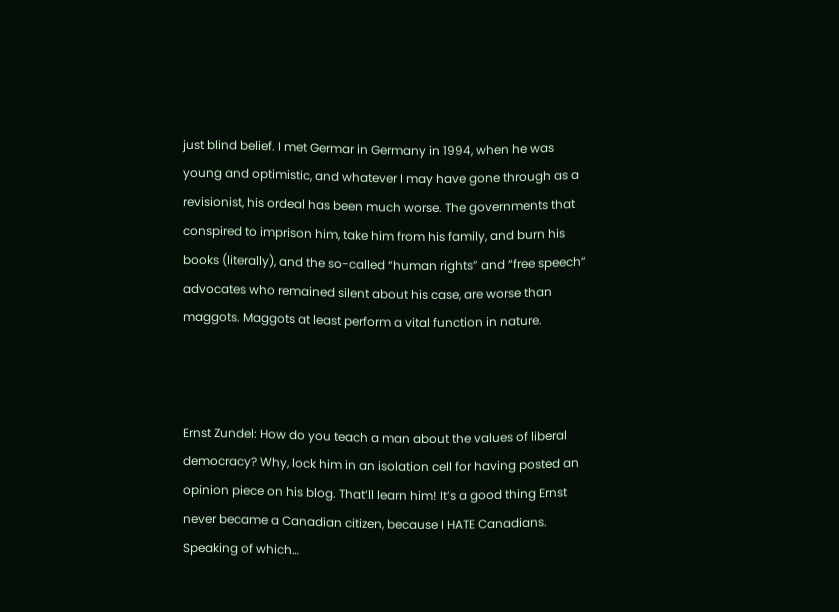just blind belief. I met Germar in Germany in 1994, when he was young and optimistic, and whatever I may have gone through as a revisionist, his ordeal has been much worse. The governments that conspired to imprison him, take him from his family, and burn his books (literally), and the so-called “human rights” and “free speech” advocates who remained silent about his case, are worse than maggots. Maggots at least perform a vital function in nature.



Ernst Zundel: How do you teach a man about the values of liberal democracy? Why, lock him in an isolation cell for having posted an opinion piece on his blog. That’ll learn him! It’s a good thing Ernst never became a Canadian citizen, because I HATE Canadians. Speaking of which…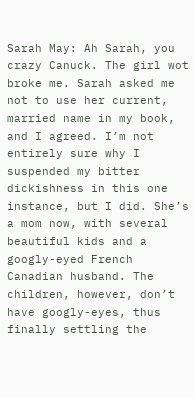Sarah May: Ah Sarah, you crazy Canuck. The girl wot broke me. Sarah asked me not to use her current, married name in my book, and I agreed. I’m not entirely sure why I suspended my bitter dickishness in this one instance, but I did. She’s a mom now, with several beautiful kids and a googly-eyed French Canadian husband. The children, however, don’t have googly-eyes, thus finally settling the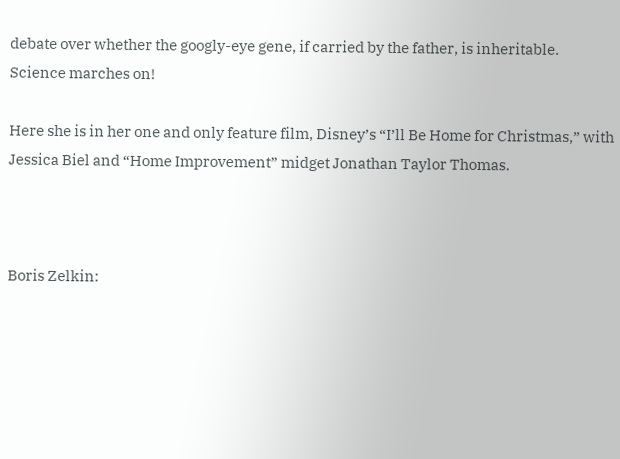debate over whether the googly-eye gene, if carried by the father, is inheritable. Science marches on!

Here she is in her one and only feature film, Disney’s “I’ll Be Home for Christmas,” with Jessica Biel and “Home Improvement” midget Jonathan Taylor Thomas.



Boris Zelkin: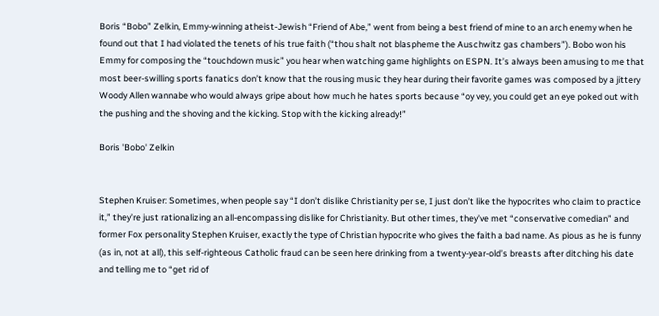Boris “Bobo” Zelkin, Emmy-winning atheist-Jewish “Friend of Abe,” went from being a best friend of mine to an arch enemy when he found out that I had violated the tenets of his true faith (“thou shalt not blaspheme the Auschwitz gas chambers”). Bobo won his Emmy for composing the “touchdown music” you hear when watching game highlights on ESPN. It’s always been amusing to me that most beer-swilling sports fanatics don’t know that the rousing music they hear during their favorite games was composed by a jittery Woody Allen wannabe who would always gripe about how much he hates sports because “oy vey, you could get an eye poked out with the pushing and the shoving and the kicking. Stop with the kicking already!”

Boris 'Bobo' Zelkin


Stephen Kruiser: Sometimes, when people say “I don’t dislike Christianity per se, I just don’t like the hypocrites who claim to practice it,” they’re just rationalizing an all-encompassing dislike for Christianity. But other times, they’ve met “conservative comedian” and former Fox personality Stephen Kruiser, exactly the type of Christian hypocrite who gives the faith a bad name. As pious as he is funny (as in, not at all), this self-righteous Catholic fraud can be seen here drinking from a twenty-year-old’s breasts after ditching his date and telling me to “get rid of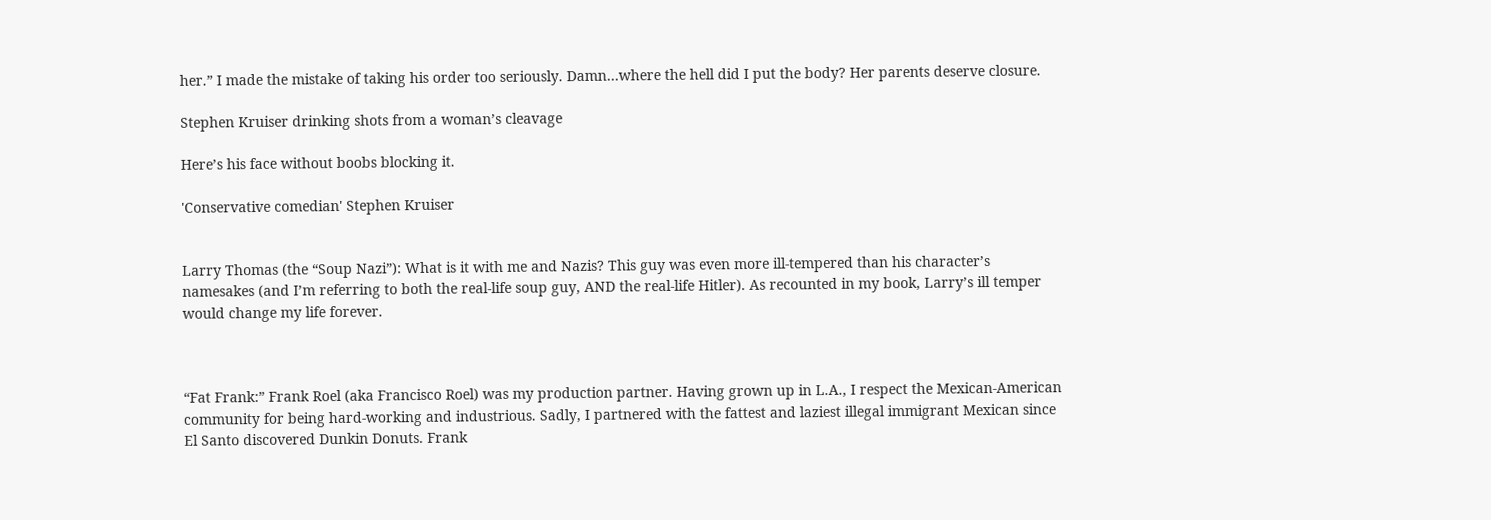her.” I made the mistake of taking his order too seriously. Damn…where the hell did I put the body? Her parents deserve closure.

Stephen Kruiser drinking shots from a woman’s cleavage

Here’s his face without boobs blocking it.

'Conservative comedian' Stephen Kruiser


Larry Thomas (the “Soup Nazi”): What is it with me and Nazis? This guy was even more ill-tempered than his character’s namesakes (and I’m referring to both the real-life soup guy, AND the real-life Hitler). As recounted in my book, Larry’s ill temper would change my life forever.



“Fat Frank:” Frank Roel (aka Francisco Roel) was my production partner. Having grown up in L.A., I respect the Mexican-American community for being hard-working and industrious. Sadly, I partnered with the fattest and laziest illegal immigrant Mexican since El Santo discovered Dunkin Donuts. Frank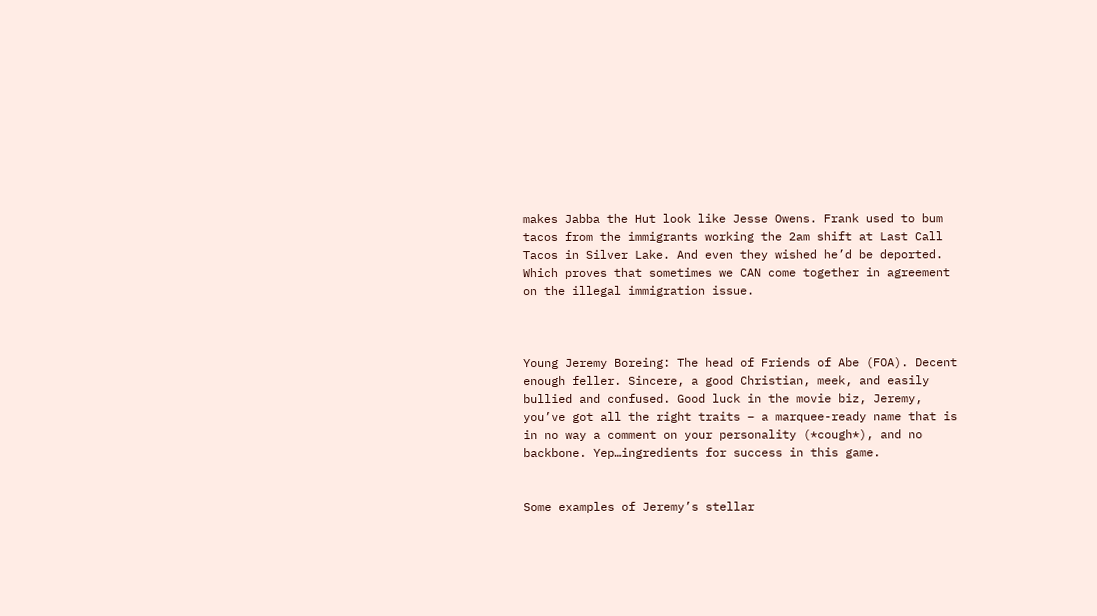makes Jabba the Hut look like Jesse Owens. Frank used to bum tacos from the immigrants working the 2am shift at Last Call Tacos in Silver Lake. And even they wished he’d be deported. Which proves that sometimes we CAN come together in agreement on the illegal immigration issue.



Young Jeremy Boreing: The head of Friends of Abe (FOA). Decent enough feller. Sincere, a good Christian, meek, and easily bullied and confused. Good luck in the movie biz, Jeremy, you’ve got all the right traits – a marquee-ready name that is in no way a comment on your personality (*cough*), and no backbone. Yep…ingredients for success in this game.


Some examples of Jeremy’s stellar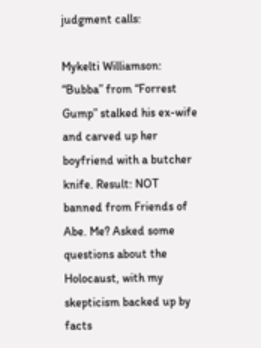judgment calls:

Mykelti Williamson: “Bubba” from “Forrest Gump” stalked his ex-wife and carved up her boyfriend with a butcher knife. Result: NOT banned from Friends of Abe. Me? Asked some questions about the Holocaust, with my skepticism backed up by facts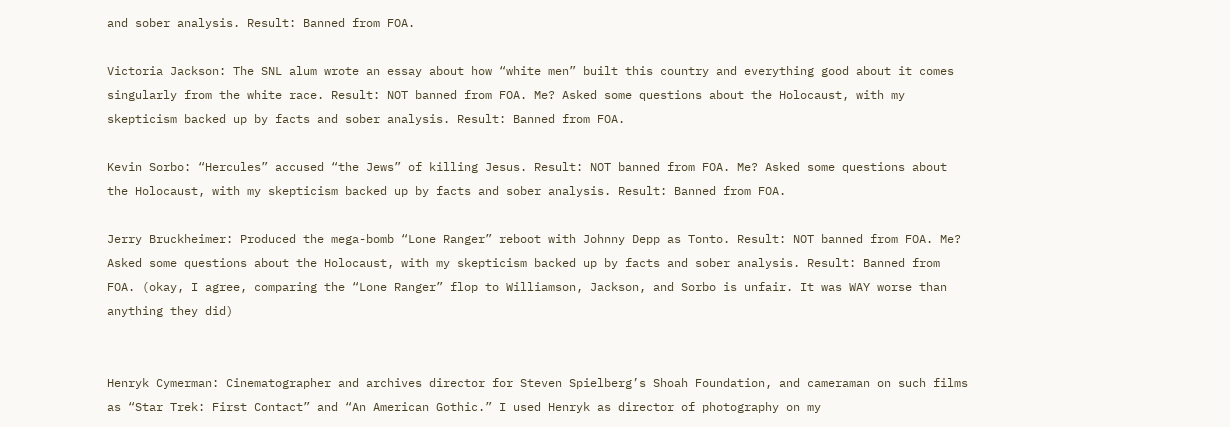and sober analysis. Result: Banned from FOA.

Victoria Jackson: The SNL alum wrote an essay about how “white men” built this country and everything good about it comes singularly from the white race. Result: NOT banned from FOA. Me? Asked some questions about the Holocaust, with my skepticism backed up by facts and sober analysis. Result: Banned from FOA.

Kevin Sorbo: “Hercules” accused “the Jews” of killing Jesus. Result: NOT banned from FOA. Me? Asked some questions about the Holocaust, with my skepticism backed up by facts and sober analysis. Result: Banned from FOA.

Jerry Bruckheimer: Produced the mega-bomb “Lone Ranger” reboot with Johnny Depp as Tonto. Result: NOT banned from FOA. Me? Asked some questions about the Holocaust, with my skepticism backed up by facts and sober analysis. Result: Banned from FOA. (okay, I agree, comparing the “Lone Ranger” flop to Williamson, Jackson, and Sorbo is unfair. It was WAY worse than anything they did)


Henryk Cymerman: Cinematographer and archives director for Steven Spielberg’s Shoah Foundation, and cameraman on such films as “Star Trek: First Contact” and “An American Gothic.” I used Henryk as director of photography on my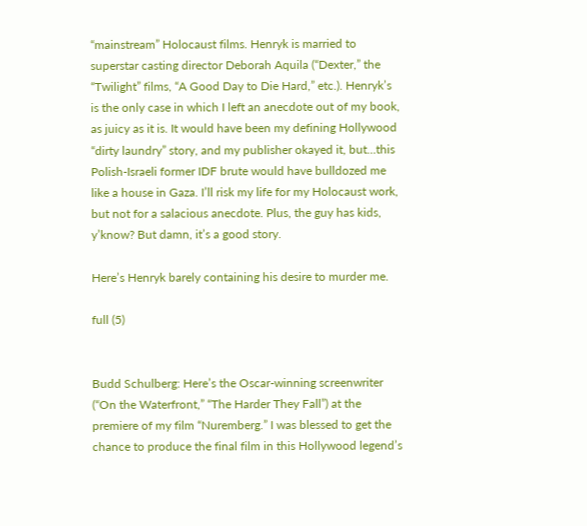“mainstream” Holocaust films. Henryk is married to superstar casting director Deborah Aquila (“Dexter,” the “Twilight” films, “A Good Day to Die Hard,” etc.). Henryk’s is the only case in which I left an anecdote out of my book, as juicy as it is. It would have been my defining Hollywood “dirty laundry” story, and my publisher okayed it, but…this Polish-Israeli former IDF brute would have bulldozed me like a house in Gaza. I’ll risk my life for my Holocaust work, but not for a salacious anecdote. Plus, the guy has kids, y’know? But damn, it’s a good story.

Here’s Henryk barely containing his desire to murder me.

full (5)


Budd Schulberg: Here’s the Oscar-winning screenwriter (“On the Waterfront,” “The Harder They Fall”) at the premiere of my film “Nuremberg.” I was blessed to get the chance to produce the final film in this Hollywood legend’s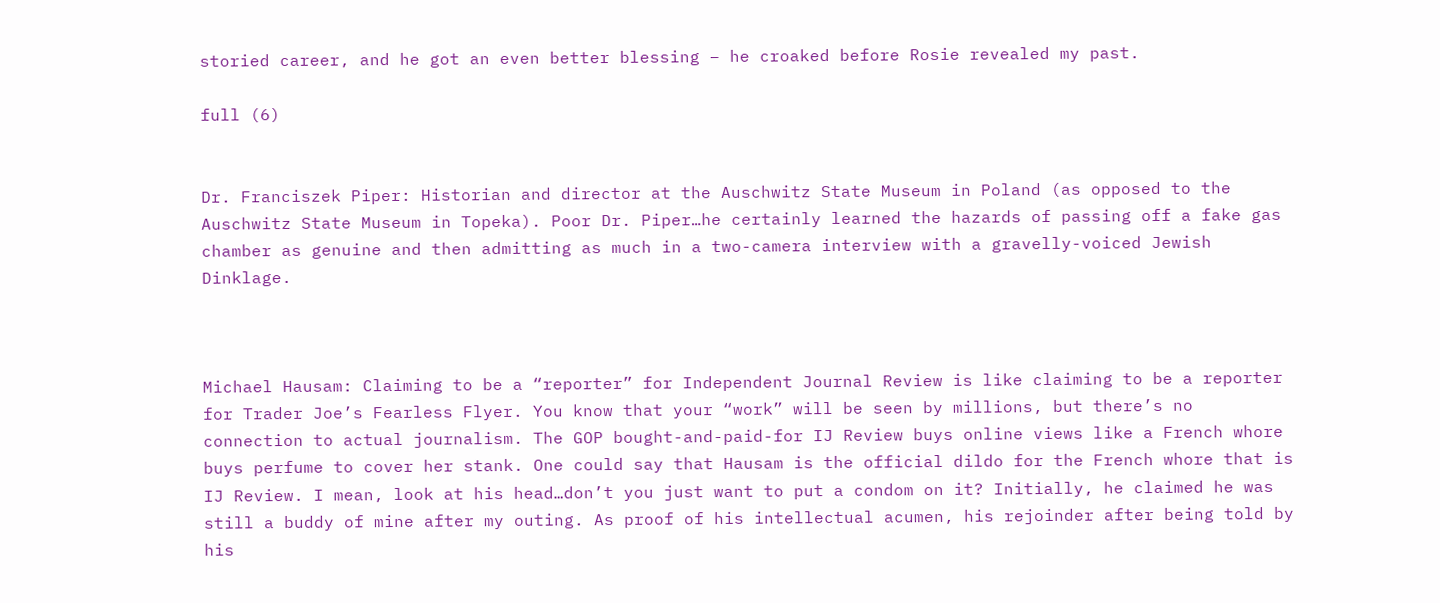storied career, and he got an even better blessing – he croaked before Rosie revealed my past.

full (6)


Dr. Franciszek Piper: Historian and director at the Auschwitz State Museum in Poland (as opposed to the Auschwitz State Museum in Topeka). Poor Dr. Piper…he certainly learned the hazards of passing off a fake gas chamber as genuine and then admitting as much in a two-camera interview with a gravelly-voiced Jewish Dinklage.



Michael Hausam: Claiming to be a “reporter” for Independent Journal Review is like claiming to be a reporter for Trader Joe’s Fearless Flyer. You know that your “work” will be seen by millions, but there’s no connection to actual journalism. The GOP bought-and-paid-for IJ Review buys online views like a French whore buys perfume to cover her stank. One could say that Hausam is the official dildo for the French whore that is IJ Review. I mean, look at his head…don’t you just want to put a condom on it? Initially, he claimed he was still a buddy of mine after my outing. As proof of his intellectual acumen, his rejoinder after being told by his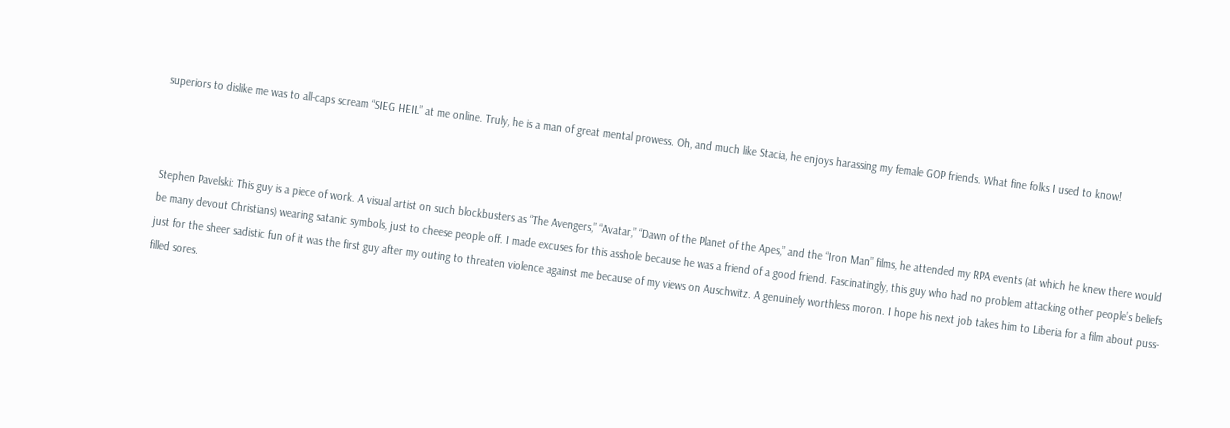superiors to dislike me was to all-caps scream “SIEG HEIL” at me online. Truly, he is a man of great mental prowess. Oh, and much like Stacia, he enjoys harassing my female GOP friends. What fine folks I used to know!



Stephen Pavelski: This guy is a piece of work. A visual artist on such blockbusters as “The Avengers,” “Avatar,” “Dawn of the Planet of the Apes,” and the “Iron Man” films, he attended my RPA events (at which he knew there would be many devout Christians) wearing satanic symbols, just to cheese people off. I made excuses for this asshole because he was a friend of a good friend. Fascinatingly, this guy who had no problem attacking other people’s beliefs just for the sheer sadistic fun of it was the first guy after my outing to threaten violence against me because of my views on Auschwitz. A genuinely worthless moron. I hope his next job takes him to Liberia for a film about puss-filled sores.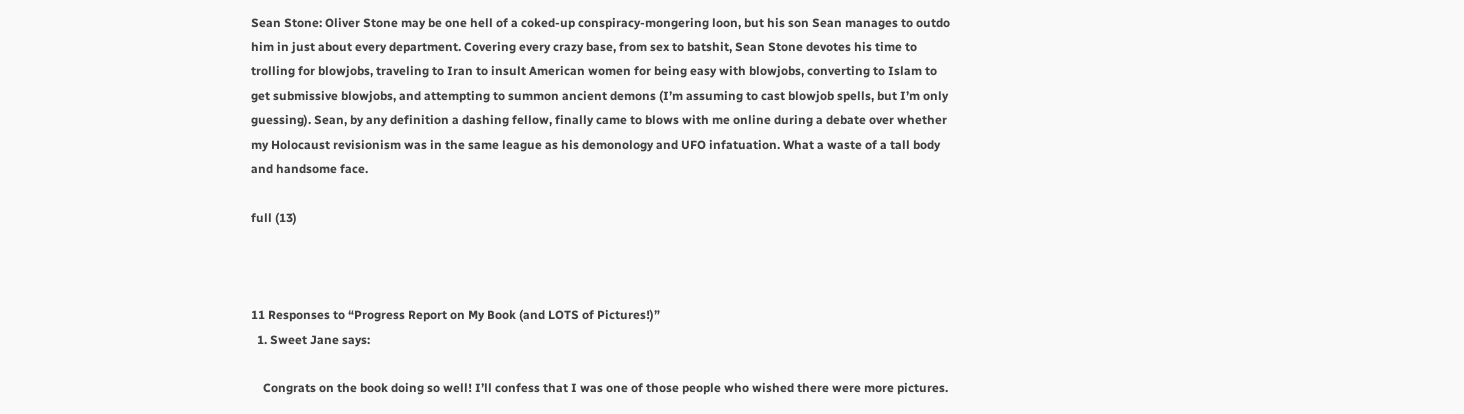Sean Stone: Oliver Stone may be one hell of a coked-up conspiracy-mongering loon, but his son Sean manages to outdo him in just about every department. Covering every crazy base, from sex to batshit, Sean Stone devotes his time to trolling for blowjobs, traveling to Iran to insult American women for being easy with blowjobs, converting to Islam to get submissive blowjobs, and attempting to summon ancient demons (I’m assuming to cast blowjob spells, but I’m only guessing). Sean, by any definition a dashing fellow, finally came to blows with me online during a debate over whether my Holocaust revisionism was in the same league as his demonology and UFO infatuation. What a waste of a tall body and handsome face.

full (13)



11 Responses to “Progress Report on My Book (and LOTS of Pictures!)”
  1. Sweet Jane says:

    Congrats on the book doing so well! I’ll confess that I was one of those people who wished there were more pictures.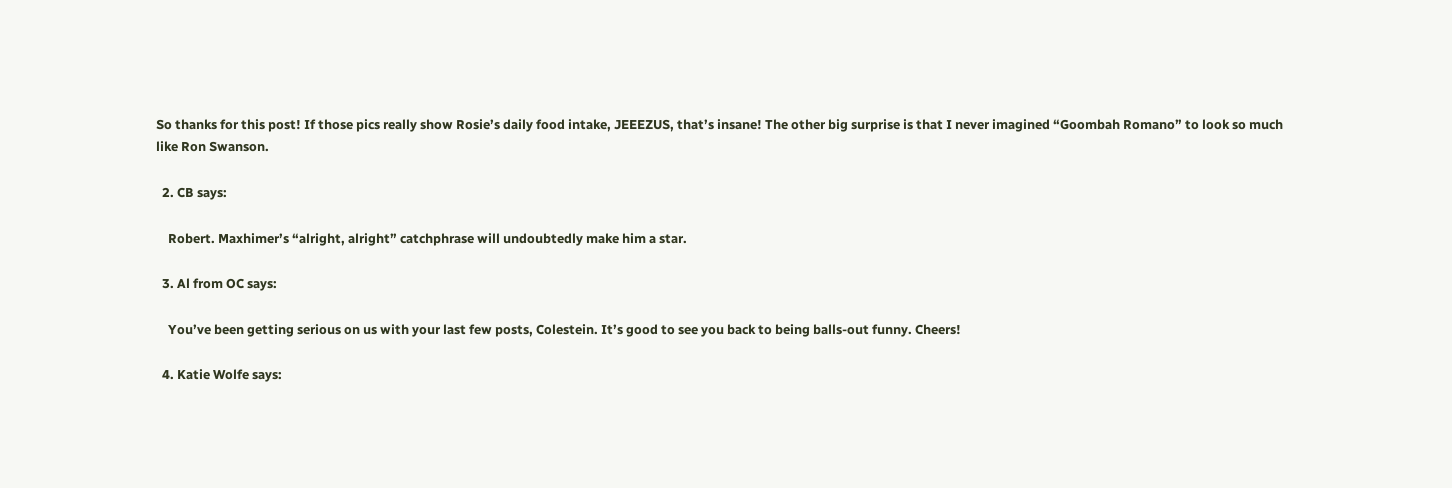So thanks for this post! If those pics really show Rosie’s daily food intake, JEEEZUS, that’s insane! The other big surprise is that I never imagined “Goombah Romano” to look so much like Ron Swanson.

  2. CB says:

    Robert. Maxhimer’s “alright, alright” catchphrase will undoubtedly make him a star.

  3. Al from OC says:

    You’ve been getting serious on us with your last few posts, Colestein. It’s good to see you back to being balls-out funny. Cheers!

  4. Katie Wolfe says: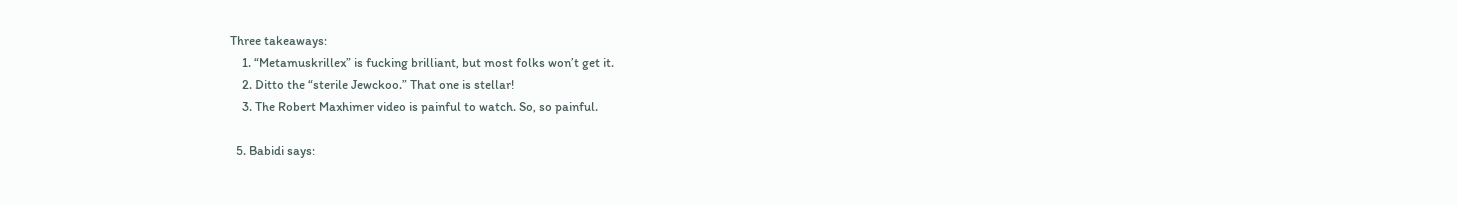Three takeaways:
    1. “Metamuskrillex” is fucking brilliant, but most folks won’t get it.
    2. Ditto the “sterile Jewckoo.” That one is stellar!
    3. The Robert Maxhimer video is painful to watch. So, so painful.

  5. Babidi says: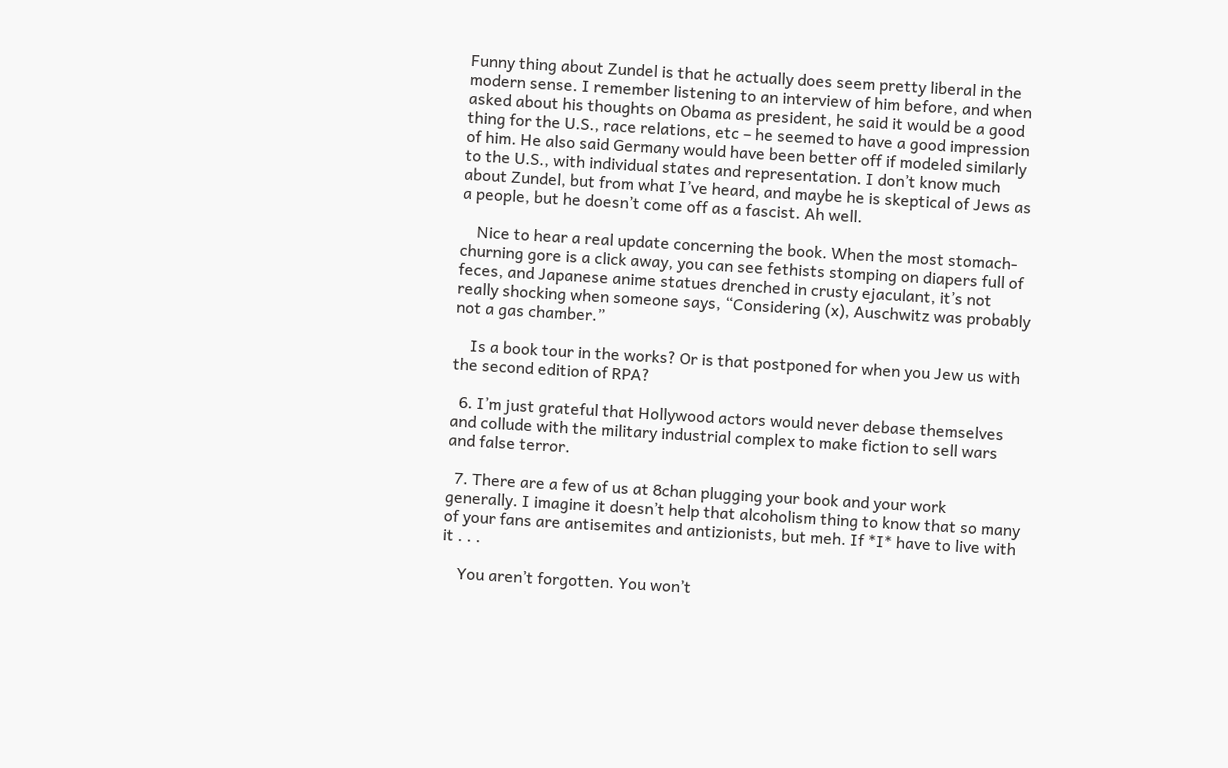Funny thing about Zundel is that he actually does seem pretty liberal in the modern sense. I remember listening to an interview of him before, and when asked about his thoughts on Obama as president, he said it would be a good thing for the U.S., race relations, etc – he seemed to have a good impression of him. He also said Germany would have been better off if modeled similarly to the U.S., with individual states and representation. I don’t know much about Zundel, but from what I’ve heard, and maybe he is skeptical of Jews as a people, but he doesn’t come off as a fascist. Ah well.

    Nice to hear a real update concerning the book. When the most stomach-churning gore is a click away, you can see fethists stomping on diapers full of feces, and Japanese anime statues drenched in crusty ejaculant, it’s not really shocking when someone says, “Considering (x), Auschwitz was probably not a gas chamber.”

    Is a book tour in the works? Or is that postponed for when you Jew us with the second edition of RPA?

  6. I’m just grateful that Hollywood actors would never debase themselves and collude with the military industrial complex to make fiction to sell wars and false terror.

  7. There are a few of us at 8chan plugging your book and your work generally. I imagine it doesn’t help that alcoholism thing to know that so many of your fans are antisemites and antizionists, but meh. If *I* have to live with it . . .

    You aren’t forgotten. You won’t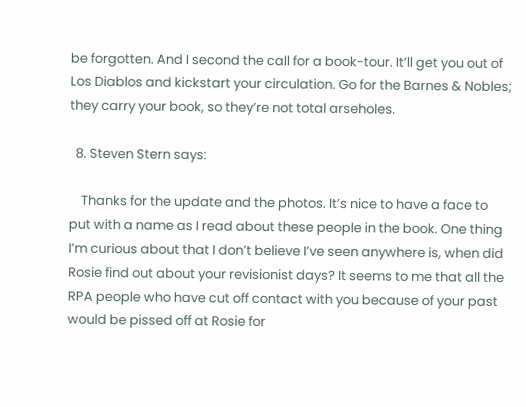be forgotten. And I second the call for a book-tour. It’ll get you out of Los Diablos and kickstart your circulation. Go for the Barnes & Nobles; they carry your book, so they’re not total arseholes.

  8. Steven Stern says:

    Thanks for the update and the photos. It’s nice to have a face to put with a name as I read about these people in the book. One thing I’m curious about that I don’t believe I’ve seen anywhere is, when did Rosie find out about your revisionist days? It seems to me that all the RPA people who have cut off contact with you because of your past would be pissed off at Rosie for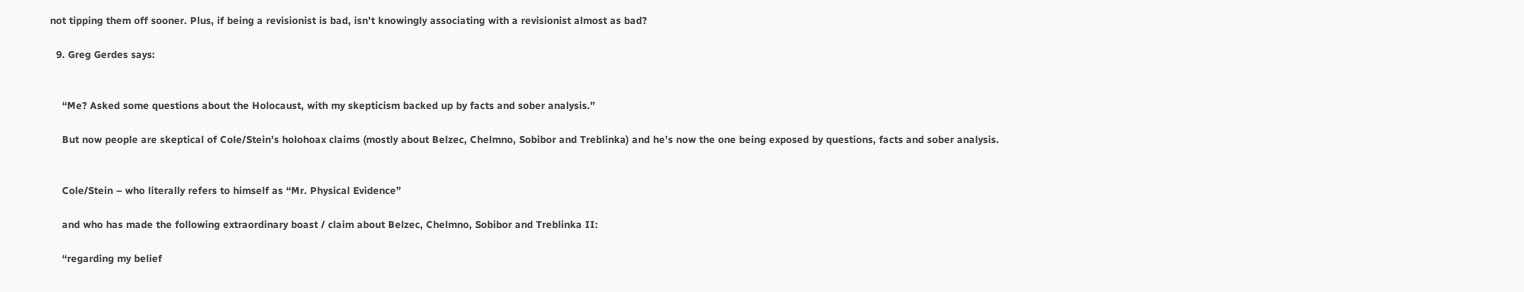not tipping them off sooner. Plus, if being a revisionist is bad, isn’t knowingly associating with a revisionist almost as bad?

  9. Greg Gerdes says:


    “Me? Asked some questions about the Holocaust, with my skepticism backed up by facts and sober analysis.”

    But now people are skeptical of Cole/Stein’s holohoax claims (mostly about Belzec, Chelmno, Sobibor and Treblinka) and he’s now the one being exposed by questions, facts and sober analysis.


    Cole/Stein – who literally refers to himself as “Mr. Physical Evidence”

    and who has made the following extraordinary boast / claim about Belzec, Chelmno, Sobibor and Treblinka II:

    “regarding my belief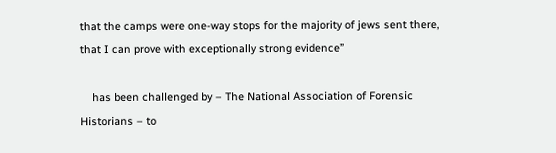that the camps were one-way stops for the majority of jews sent there, that I can prove with exceptionally strong evidence”

    has been challenged by – The National Association of Forensic Historians – to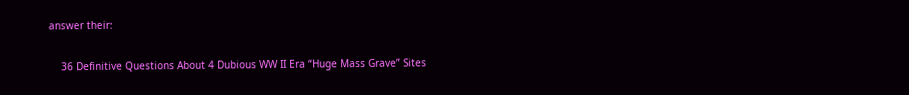answer their:

    36 Definitive Questions About 4 Dubious WW II Era “Huge Mass Grave” Sites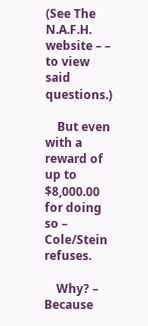(See The N.A.F.H. website – – to view said questions.)

    But even with a reward of up to $8,000.00 for doing so – Cole/Stein refuses.

    Why? – Because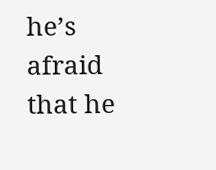he’s afraid that he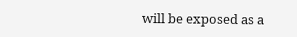will be exposed as a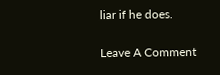liar if he does.

Leave A Comment